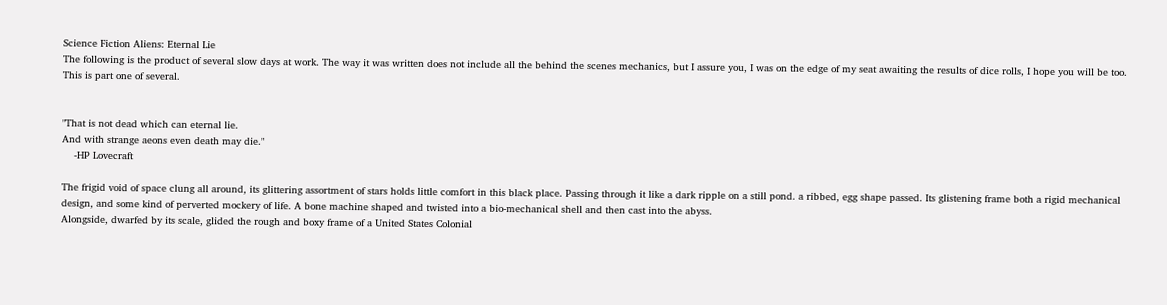Science Fiction Aliens: Eternal Lie
The following is the product of several slow days at work. The way it was written does not include all the behind the scenes mechanics, but I assure you, I was on the edge of my seat awaiting the results of dice rolls, I hope you will be too. This is part one of several.


"That is not dead which can eternal lie.
And with strange aeons even death may die."
    -HP Lovecraft

The frigid void of space clung all around, its glittering assortment of stars holds little comfort in this black place. Passing through it like a dark ripple on a still pond. a ribbed, egg shape passed. Its glistening frame both a rigid mechanical design, and some kind of perverted mockery of life. A bone machine shaped and twisted into a bio-mechanical shell and then cast into the abyss.
Alongside, dwarfed by its scale, glided the rough and boxy frame of a United States Colonial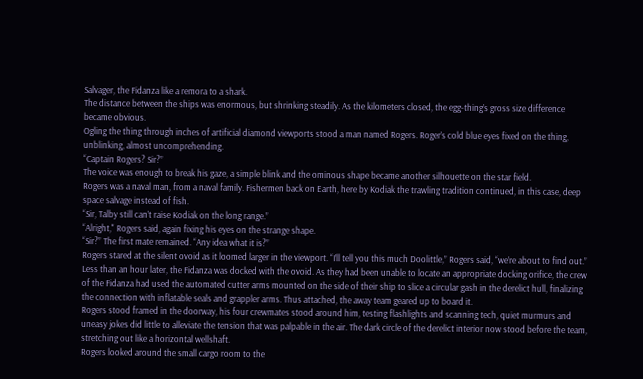Salvager, the Fidanza like a remora to a shark.
The distance between the ships was enormous, but shrinking steadily. As the kilometers closed, the egg-thing’s gross size difference became obvious.
Ogling the thing through inches of artificial diamond viewports stood a man named Rogers. Roger’s cold blue eyes fixed on the thing, unblinking, almost uncomprehending.
“Captain Rogers? Sir?”
The voice was enough to break his gaze, a simple blink and the ominous shape became another silhouette on the star field.
Rogers was a naval man, from a naval family. Fishermen back on Earth, here by Kodiak the trawling tradition continued, in this case, deep space salvage instead of fish.
“Sir, Talby still can’t raise Kodiak on the long range.”
“Alright," Rogers said, again fixing his eyes on the strange shape.
“Sir?” The first mate remained. “Any idea what it is?”
Rogers stared at the silent ovoid as it loomed larger in the viewport. “I’ll tell you this much Doolittle,” Rogers said, “we’re about to find out.”
Less than an hour later, the Fidanza was docked with the ovoid. As they had been unable to locate an appropriate docking orifice, the crew of the Fidanza had used the automated cutter arms mounted on the side of their ship to slice a circular gash in the derelict hull, finalizing the connection with inflatable seals and grappler arms. Thus attached, the away team geared up to board it.
Rogers stood framed in the doorway, his four crewmates stood around him, testing flashlights and scanning tech, quiet murmurs and uneasy jokes did little to alleviate the tension that was palpable in the air. The dark circle of the derelict interior now stood before the team, stretching out like a horizontal wellshaft.
Rogers looked around the small cargo room to the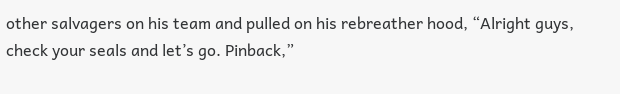other salvagers on his team and pulled on his rebreather hood, “Alright guys, check your seals and let’s go. Pinback,”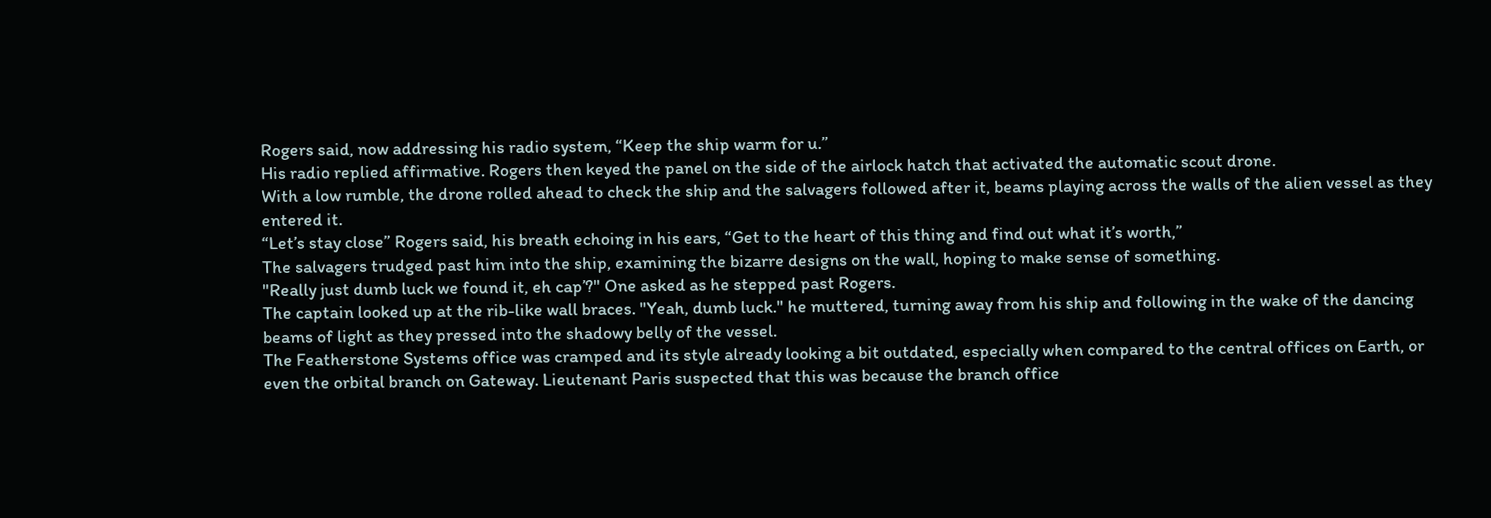Rogers said, now addressing his radio system, “Keep the ship warm for u.”
His radio replied affirmative. Rogers then keyed the panel on the side of the airlock hatch that activated the automatic scout drone.
With a low rumble, the drone rolled ahead to check the ship and the salvagers followed after it, beams playing across the walls of the alien vessel as they entered it.
“Let’s stay close” Rogers said, his breath echoing in his ears, “Get to the heart of this thing and find out what it’s worth,”
The salvagers trudged past him into the ship, examining the bizarre designs on the wall, hoping to make sense of something.
"Really just dumb luck we found it, eh cap’?" One asked as he stepped past Rogers.
The captain looked up at the rib-like wall braces. "Yeah, dumb luck." he muttered, turning away from his ship and following in the wake of the dancing beams of light as they pressed into the shadowy belly of the vessel.
The Featherstone Systems office was cramped and its style already looking a bit outdated, especially when compared to the central offices on Earth, or even the orbital branch on Gateway. Lieutenant Paris suspected that this was because the branch office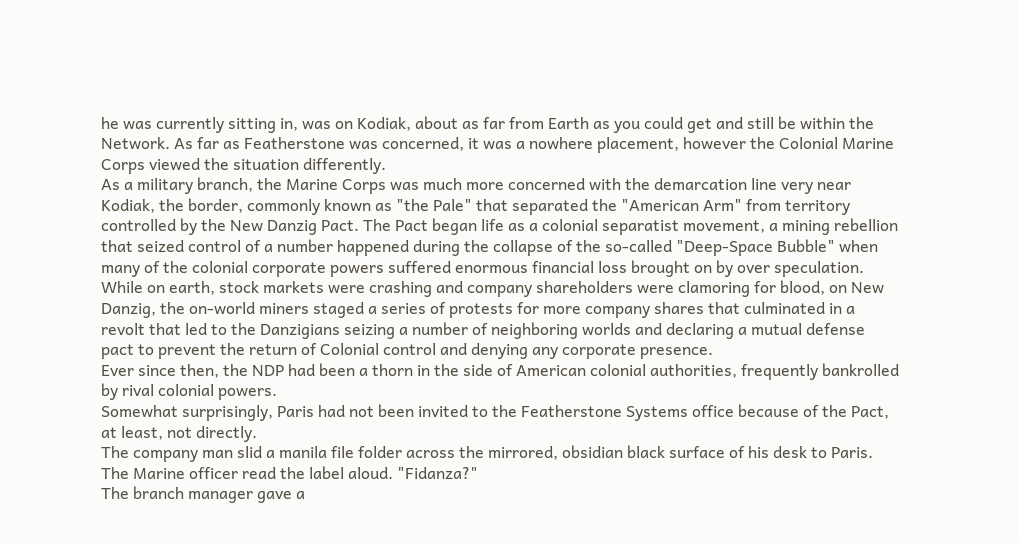he was currently sitting in, was on Kodiak, about as far from Earth as you could get and still be within the Network. As far as Featherstone was concerned, it was a nowhere placement, however the Colonial Marine Corps viewed the situation differently.
As a military branch, the Marine Corps was much more concerned with the demarcation line very near Kodiak, the border, commonly known as "the Pale" that separated the "American Arm" from territory controlled by the New Danzig Pact. The Pact began life as a colonial separatist movement, a mining rebellion that seized control of a number happened during the collapse of the so-called "Deep-Space Bubble" when many of the colonial corporate powers suffered enormous financial loss brought on by over speculation.
While on earth, stock markets were crashing and company shareholders were clamoring for blood, on New Danzig, the on-world miners staged a series of protests for more company shares that culminated in a revolt that led to the Danzigians seizing a number of neighboring worlds and declaring a mutual defense pact to prevent the return of Colonial control and denying any corporate presence.
Ever since then, the NDP had been a thorn in the side of American colonial authorities, frequently bankrolled by rival colonial powers.
Somewhat surprisingly, Paris had not been invited to the Featherstone Systems office because of the Pact, at least, not directly.
The company man slid a manila file folder across the mirrored, obsidian black surface of his desk to Paris.
The Marine officer read the label aloud. "Fidanza?"
The branch manager gave a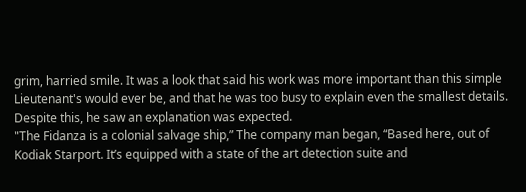grim, harried smile. It was a look that said his work was more important than this simple Lieutenant's would ever be, and that he was too busy to explain even the smallest details. Despite this, he saw an explanation was expected.
"The Fidanza is a colonial salvage ship,” The company man began, “Based here, out of Kodiak Starport. It’s equipped with a state of the art detection suite and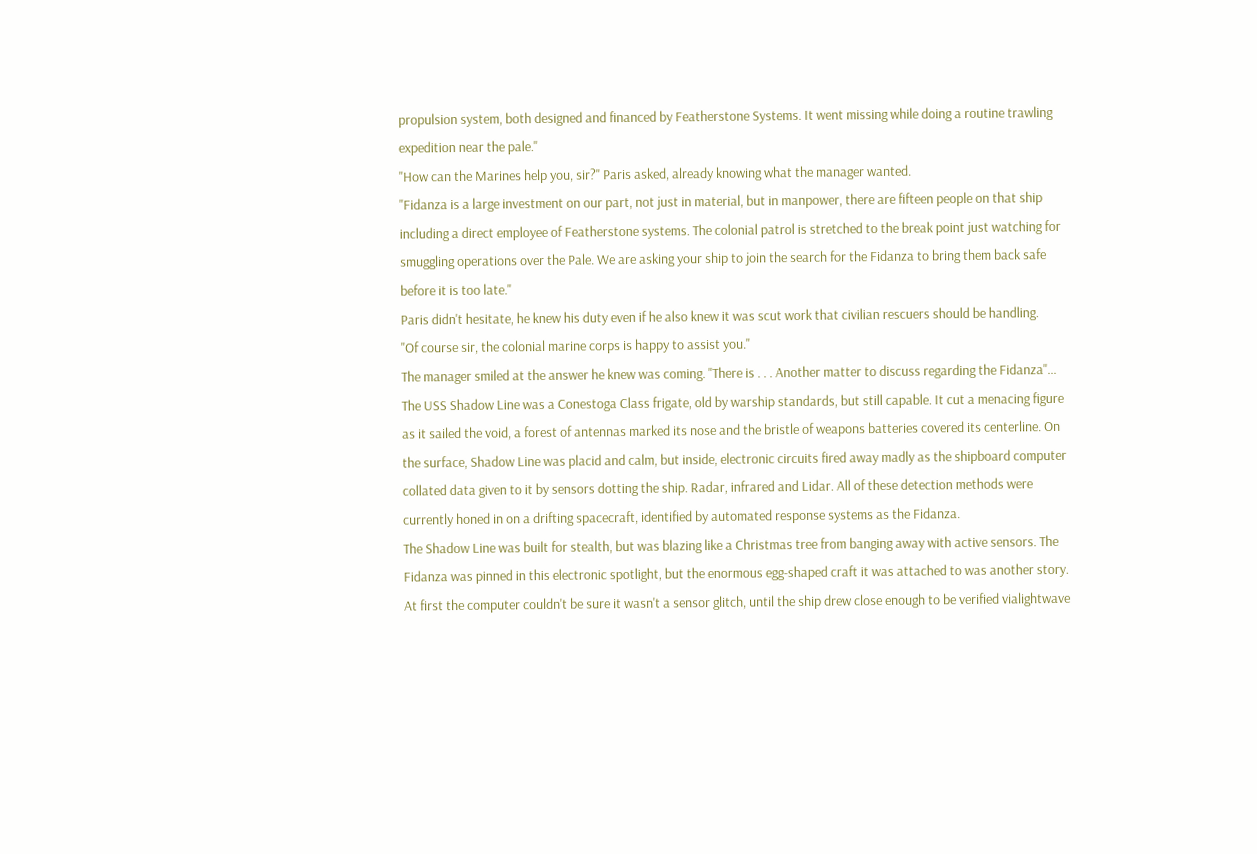propulsion system, both designed and financed by Featherstone Systems. It went missing while doing a routine trawling expedition near the pale."
"How can the Marines help you, sir?" Paris asked, already knowing what the manager wanted.
"Fidanza is a large investment on our part, not just in material, but in manpower, there are fifteen people on that ship including a direct employee of Featherstone systems. The colonial patrol is stretched to the break point just watching for smuggling operations over the Pale. We are asking your ship to join the search for the Fidanza to bring them back safe before it is too late."
Paris didn't hesitate, he knew his duty even if he also knew it was scut work that civilian rescuers should be handling.
"Of course sir, the colonial marine corps is happy to assist you."
The manager smiled at the answer he knew was coming. "There is . . . Another matter to discuss regarding the Fidanza"...
The USS Shadow Line was a Conestoga Class frigate, old by warship standards, but still capable. It cut a menacing figure as it sailed the void, a forest of antennas marked its nose and the bristle of weapons batteries covered its centerline. On the surface, Shadow Line was placid and calm, but inside, electronic circuits fired away madly as the shipboard computer collated data given to it by sensors dotting the ship. Radar, infrared and Lidar. All of these detection methods were currently honed in on a drifting spacecraft, identified by automated response systems as the Fidanza.
The Shadow Line was built for stealth, but was blazing like a Christmas tree from banging away with active sensors. The Fidanza was pinned in this electronic spotlight, but the enormous egg-shaped craft it was attached to was another story. At first the computer couldn't be sure it wasn't a sensor glitch, until the ship drew close enough to be verified vialightwave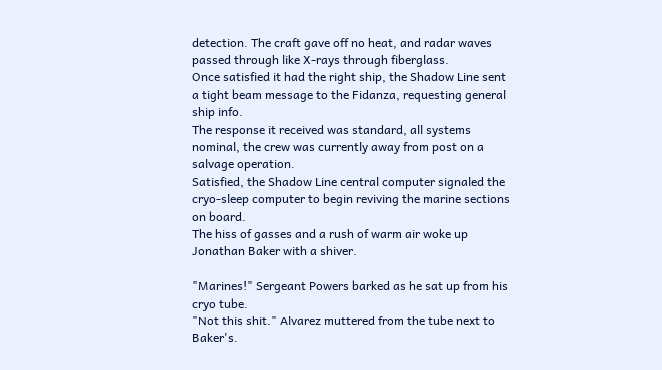detection. The craft gave off no heat, and radar waves passed through like X-rays through fiberglass.
Once satisfied it had the right ship, the Shadow Line sent a tight beam message to the Fidanza, requesting general ship info.
The response it received was standard, all systems nominal, the crew was currently away from post on a salvage operation.
Satisfied, the Shadow Line central computer signaled the cryo-sleep computer to begin reviving the marine sections on board.
The hiss of gasses and a rush of warm air woke up Jonathan Baker with a shiver.

"Marines!" Sergeant Powers barked as he sat up from his cryo tube.
"Not this shit." Alvarez muttered from the tube next to Baker's.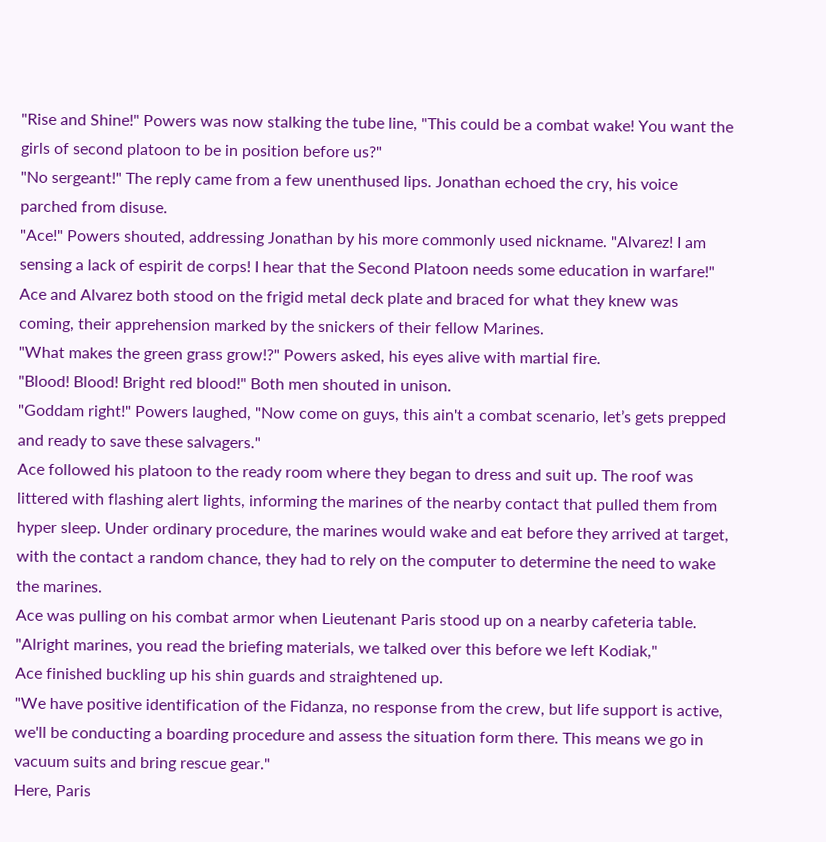"Rise and Shine!" Powers was now stalking the tube line, "This could be a combat wake! You want the girls of second platoon to be in position before us?"
"No sergeant!" The reply came from a few unenthused lips. Jonathan echoed the cry, his voice parched from disuse.
"Ace!" Powers shouted, addressing Jonathan by his more commonly used nickname. "Alvarez! I am sensing a lack of espirit de corps! I hear that the Second Platoon needs some education in warfare!"
Ace and Alvarez both stood on the frigid metal deck plate and braced for what they knew was coming, their apprehension marked by the snickers of their fellow Marines.
"What makes the green grass grow!?" Powers asked, his eyes alive with martial fire.
"Blood! Blood! Bright red blood!" Both men shouted in unison.
"Goddam right!" Powers laughed, "Now come on guys, this ain't a combat scenario, let’s gets prepped and ready to save these salvagers."
Ace followed his platoon to the ready room where they began to dress and suit up. The roof was littered with flashing alert lights, informing the marines of the nearby contact that pulled them from hyper sleep. Under ordinary procedure, the marines would wake and eat before they arrived at target, with the contact a random chance, they had to rely on the computer to determine the need to wake the marines.
Ace was pulling on his combat armor when Lieutenant Paris stood up on a nearby cafeteria table.
"Alright marines, you read the briefing materials, we talked over this before we left Kodiak,"
Ace finished buckling up his shin guards and straightened up.
"We have positive identification of the Fidanza, no response from the crew, but life support is active, we'll be conducting a boarding procedure and assess the situation form there. This means we go in vacuum suits and bring rescue gear."
Here, Paris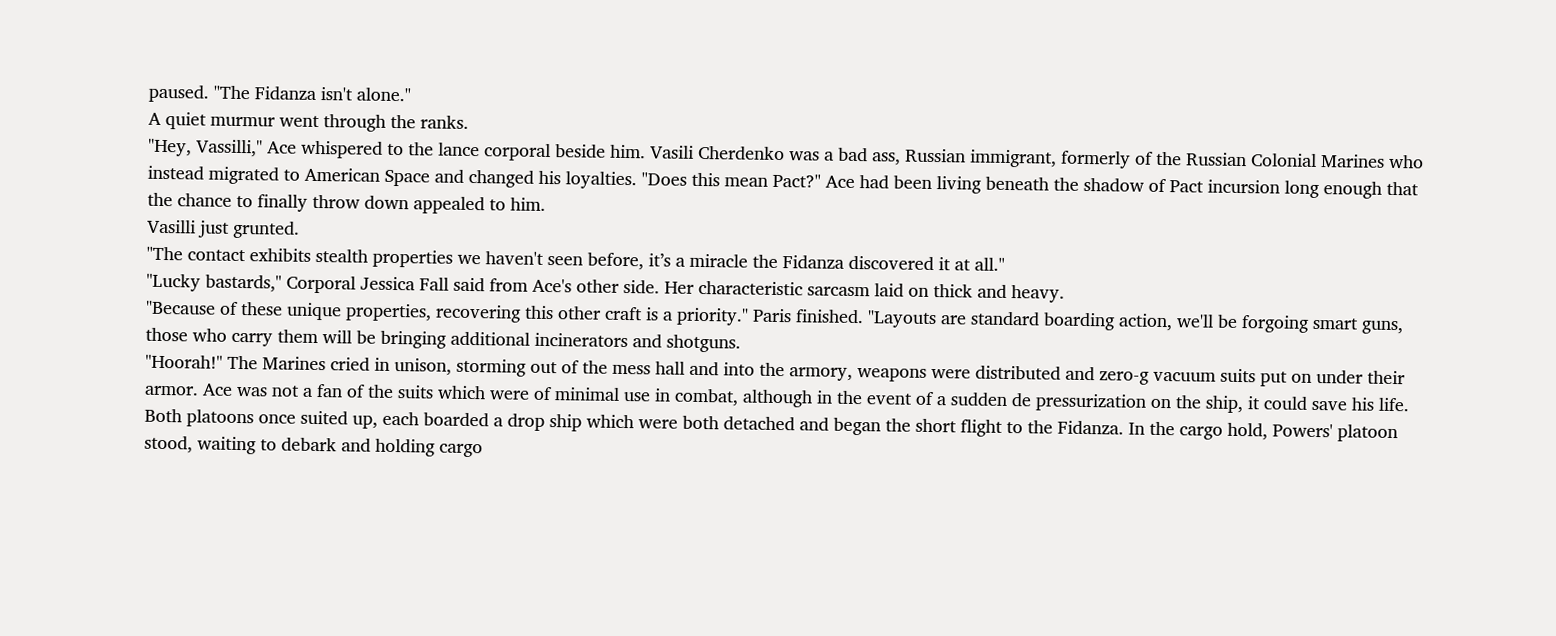paused. "The Fidanza isn't alone."
A quiet murmur went through the ranks.
"Hey, Vassilli," Ace whispered to the lance corporal beside him. Vasili Cherdenko was a bad ass, Russian immigrant, formerly of the Russian Colonial Marines who instead migrated to American Space and changed his loyalties. "Does this mean Pact?" Ace had been living beneath the shadow of Pact incursion long enough that the chance to finally throw down appealed to him.
Vasilli just grunted.
"The contact exhibits stealth properties we haven't seen before, it’s a miracle the Fidanza discovered it at all."
"Lucky bastards," Corporal Jessica Fall said from Ace's other side. Her characteristic sarcasm laid on thick and heavy.
"Because of these unique properties, recovering this other craft is a priority." Paris finished. "Layouts are standard boarding action, we'll be forgoing smart guns, those who carry them will be bringing additional incinerators and shotguns.
"Hoorah!" The Marines cried in unison, storming out of the mess hall and into the armory, weapons were distributed and zero-g vacuum suits put on under their armor. Ace was not a fan of the suits which were of minimal use in combat, although in the event of a sudden de pressurization on the ship, it could save his life.
Both platoons once suited up, each boarded a drop ship which were both detached and began the short flight to the Fidanza. In the cargo hold, Powers' platoon stood, waiting to debark and holding cargo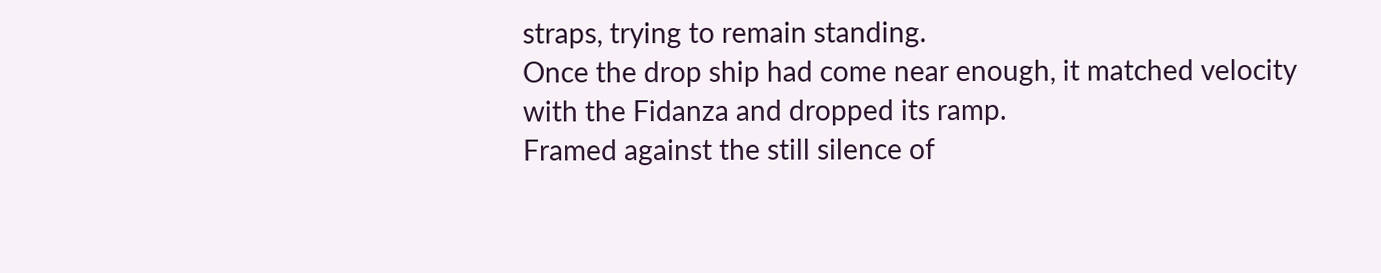straps, trying to remain standing.
Once the drop ship had come near enough, it matched velocity with the Fidanza and dropped its ramp.
Framed against the still silence of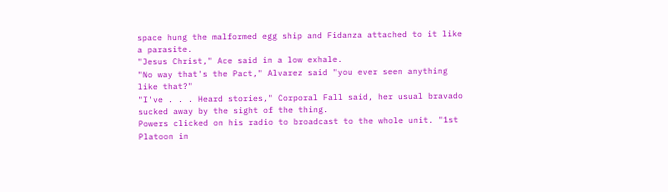space hung the malformed egg ship and Fidanza attached to it like a parasite.
"Jesus Christ," Ace said in a low exhale.
"No way that's the Pact," Alvarez said "you ever seen anything like that?"
"I've . . . Heard stories," Corporal Fall said, her usual bravado sucked away by the sight of the thing.
Powers clicked on his radio to broadcast to the whole unit. "1st Platoon in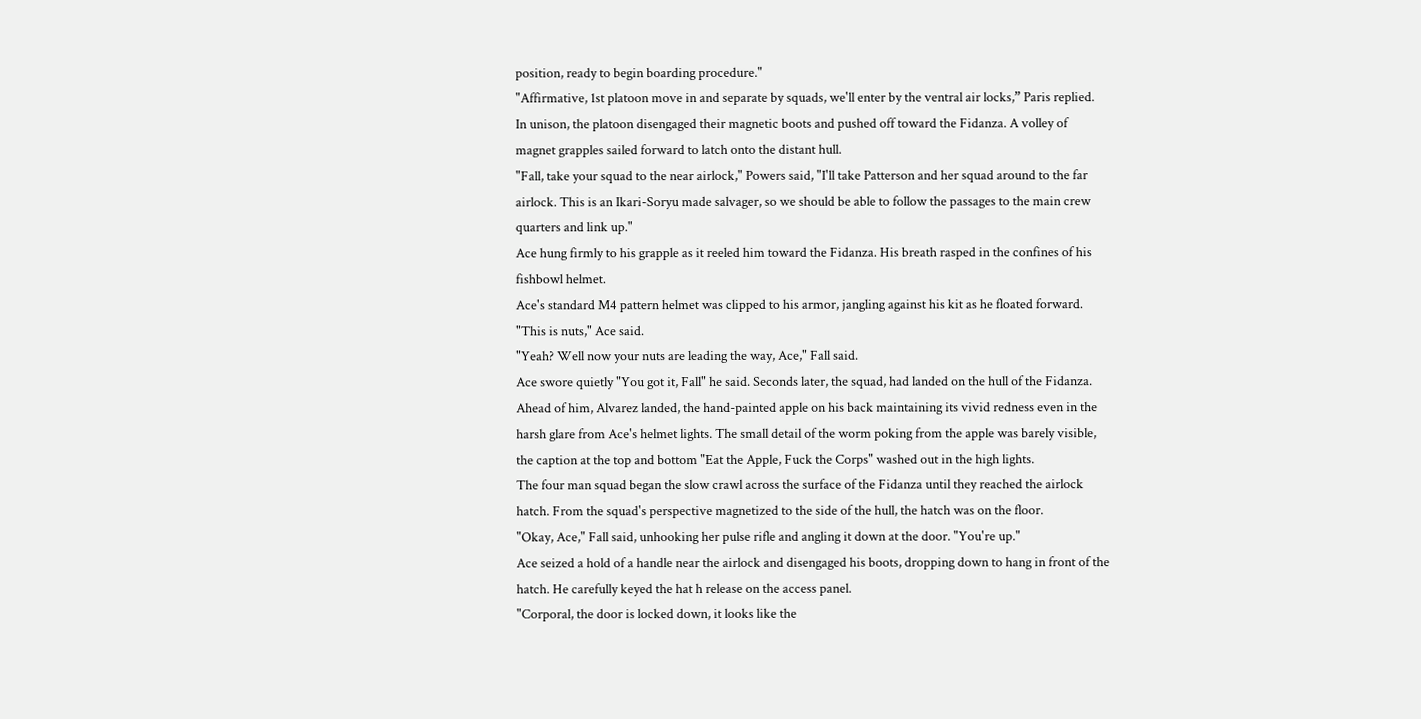position, ready to begin boarding procedure."
"Affirmative, 1st platoon move in and separate by squads, we'll enter by the ventral air locks,” Paris replied.
In unison, the platoon disengaged their magnetic boots and pushed off toward the Fidanza. A volley of magnet grapples sailed forward to latch onto the distant hull.
"Fall, take your squad to the near airlock," Powers said, "I'll take Patterson and her squad around to the far airlock. This is an Ikari-Soryu made salvager, so we should be able to follow the passages to the main crew quarters and link up."
Ace hung firmly to his grapple as it reeled him toward the Fidanza. His breath rasped in the confines of his fishbowl helmet.
Ace's standard M4 pattern helmet was clipped to his armor, jangling against his kit as he floated forward. "This is nuts," Ace said.
"Yeah? Well now your nuts are leading the way, Ace," Fall said.
Ace swore quietly "You got it, Fall" he said. Seconds later, the squad, had landed on the hull of the Fidanza.
Ahead of him, Alvarez landed, the hand-painted apple on his back maintaining its vivid redness even in the harsh glare from Ace's helmet lights. The small detail of the worm poking from the apple was barely visible, the caption at the top and bottom "Eat the Apple, Fuck the Corps" washed out in the high lights.
The four man squad began the slow crawl across the surface of the Fidanza until they reached the airlock hatch. From the squad's perspective magnetized to the side of the hull, the hatch was on the floor.
"Okay, Ace," Fall said, unhooking her pulse rifle and angling it down at the door. "You're up."
Ace seized a hold of a handle near the airlock and disengaged his boots, dropping down to hang in front of the hatch. He carefully keyed the hat h release on the access panel.
"Corporal, the door is locked down, it looks like the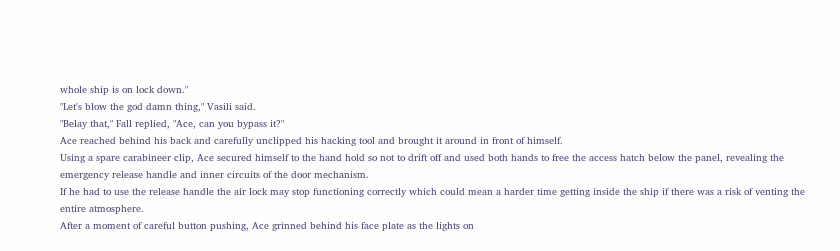whole ship is on lock down."
"Let's blow the god damn thing," Vasili said.
"Belay that," Fall replied, "Ace, can you bypass it?"
Ace reached behind his back and carefully unclipped his hacking tool and brought it around in front of himself.
Using a spare carabineer clip, Ace secured himself to the hand hold so not to drift off and used both hands to free the access hatch below the panel, revealing the emergency release handle and inner circuits of the door mechanism.
If he had to use the release handle the air lock may stop functioning correctly which could mean a harder time getting inside the ship if there was a risk of venting the entire atmosphere.
After a moment of careful button pushing, Ace grinned behind his face plate as the lights on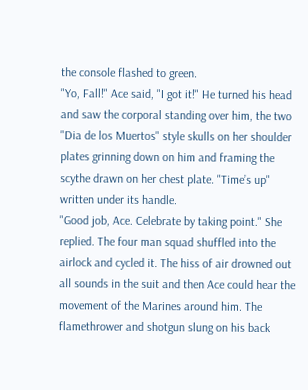the console flashed to green.
"Yo, Fall!" Ace said, "I got it!" He turned his head and saw the corporal standing over him, the two "Dia de los Muertos" style skulls on her shoulder plates grinning down on him and framing the scythe drawn on her chest plate. "Time’s up" written under its handle.
"Good job, Ace. Celebrate by taking point." She replied. The four man squad shuffled into the airlock and cycled it. The hiss of air drowned out all sounds in the suit and then Ace could hear the movement of the Marines around him. The flamethrower and shotgun slung on his back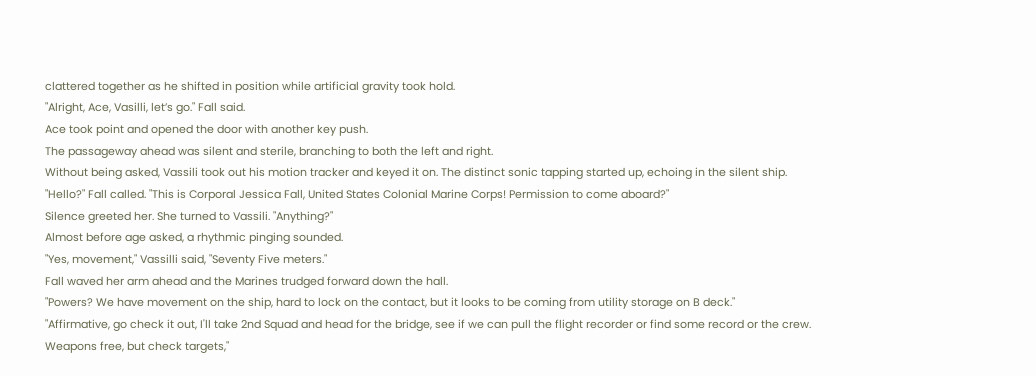clattered together as he shifted in position while artificial gravity took hold.
"Alright, Ace, Vasilli, let’s go." Fall said.
Ace took point and opened the door with another key push.
The passageway ahead was silent and sterile, branching to both the left and right.
Without being asked, Vassili took out his motion tracker and keyed it on. The distinct sonic tapping started up, echoing in the silent ship.
"Hello?" Fall called. "This is Corporal Jessica Fall, United States Colonial Marine Corps! Permission to come aboard?"
Silence greeted her. She turned to Vassili. "Anything?"
Almost before age asked, a rhythmic pinging sounded.
"Yes, movement," Vassilli said, "Seventy Five meters."
Fall waved her arm ahead and the Marines trudged forward down the hall.
"Powers? We have movement on the ship, hard to lock on the contact, but it looks to be coming from utility storage on B deck."
"Affirmative, go check it out, I'll take 2nd Squad and head for the bridge, see if we can pull the flight recorder or find some record or the crew. Weapons free, but check targets,"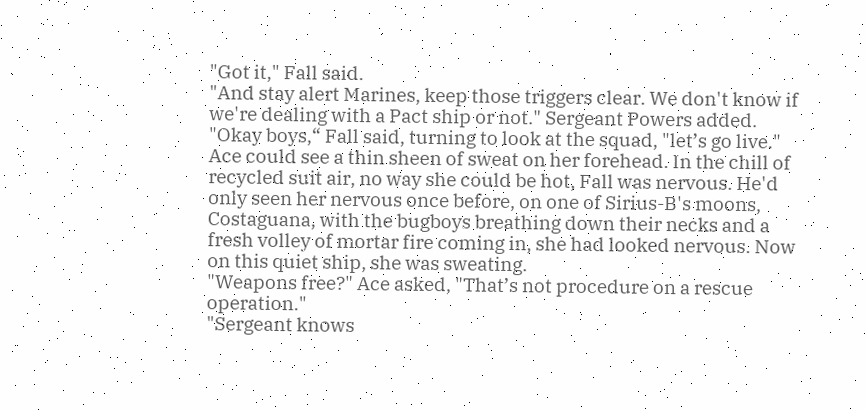"Got it," Fall said.
"And stay alert Marines, keep those triggers clear. We don't know if we're dealing with a Pact ship or not." Sergeant Powers added.
"Okay boys,“ Fall said, turning to look at the squad, "let’s go live."
Ace could see a thin sheen of sweat on her forehead. In the chill of recycled suit air, no way she could be hot, Fall was nervous. He'd only seen her nervous once before, on one of Sirius-B's moons, Costaguana, with the bugboys breathing down their necks and a fresh volley of mortar fire coming in, she had looked nervous. Now on this quiet ship, she was sweating.
"Weapons free?" Ace asked, "That’s not procedure on a rescue operation."
"Sergeant knows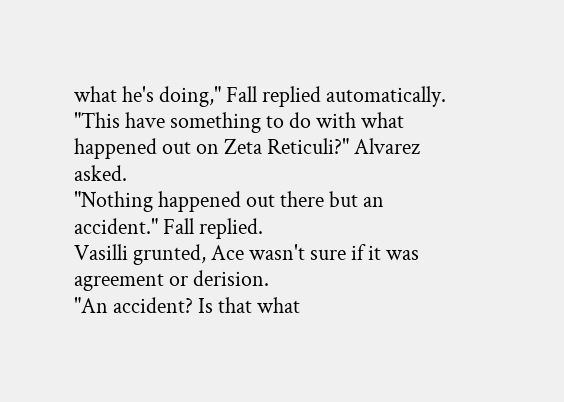what he's doing," Fall replied automatically.
"This have something to do with what happened out on Zeta Reticuli?" Alvarez asked.
"Nothing happened out there but an accident." Fall replied.
Vasilli grunted, Ace wasn't sure if it was agreement or derision.
"An accident? Is that what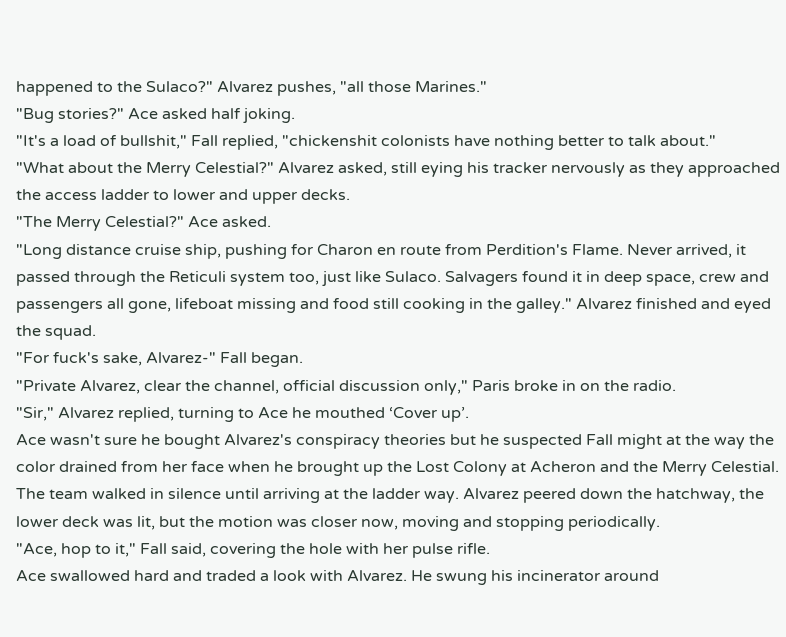happened to the Sulaco?" Alvarez pushes, "all those Marines."
"Bug stories?" Ace asked half joking.
"It's a load of bullshit," Fall replied, "chickenshit colonists have nothing better to talk about."
"What about the Merry Celestial?" Alvarez asked, still eying his tracker nervously as they approached the access ladder to lower and upper decks.
"The Merry Celestial?" Ace asked.
"Long distance cruise ship, pushing for Charon en route from Perdition's Flame. Never arrived, it passed through the Reticuli system too, just like Sulaco. Salvagers found it in deep space, crew and passengers all gone, lifeboat missing and food still cooking in the galley." Alvarez finished and eyed the squad.
"For fuck's sake, Alvarez-" Fall began.
"Private Alvarez, clear the channel, official discussion only," Paris broke in on the radio.
"Sir," Alvarez replied, turning to Ace he mouthed ‘Cover up’.
Ace wasn't sure he bought Alvarez's conspiracy theories but he suspected Fall might at the way the color drained from her face when he brought up the Lost Colony at Acheron and the Merry Celestial.
The team walked in silence until arriving at the ladder way. Alvarez peered down the hatchway, the lower deck was lit, but the motion was closer now, moving and stopping periodically.
"Ace, hop to it," Fall said, covering the hole with her pulse rifle.
Ace swallowed hard and traded a look with Alvarez. He swung his incinerator around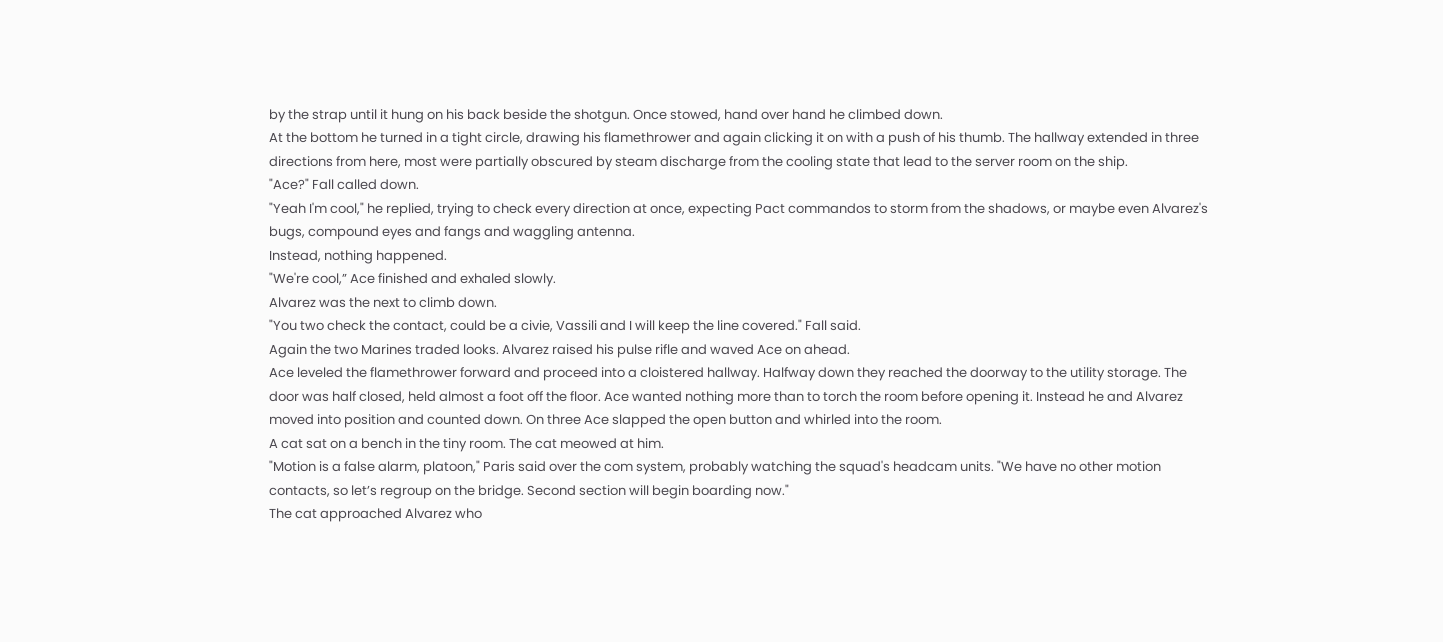by the strap until it hung on his back beside the shotgun. Once stowed, hand over hand he climbed down.
At the bottom he turned in a tight circle, drawing his flamethrower and again clicking it on with a push of his thumb. The hallway extended in three directions from here, most were partially obscured by steam discharge from the cooling state that lead to the server room on the ship.
"Ace?" Fall called down.
"Yeah I'm cool," he replied, trying to check every direction at once, expecting Pact commandos to storm from the shadows, or maybe even Alvarez's bugs, compound eyes and fangs and waggling antenna.
Instead, nothing happened.
"We're cool,” Ace finished and exhaled slowly.
Alvarez was the next to climb down.
"You two check the contact, could be a civie, Vassili and I will keep the line covered." Fall said.
Again the two Marines traded looks. Alvarez raised his pulse rifle and waved Ace on ahead.
Ace leveled the flamethrower forward and proceed into a cloistered hallway. Halfway down they reached the doorway to the utility storage. The door was half closed, held almost a foot off the floor. Ace wanted nothing more than to torch the room before opening it. Instead he and Alvarez moved into position and counted down. On three Ace slapped the open button and whirled into the room.
A cat sat on a bench in the tiny room. The cat meowed at him.
"Motion is a false alarm, platoon," Paris said over the com system, probably watching the squad's headcam units. "We have no other motion contacts, so let’s regroup on the bridge. Second section will begin boarding now."
The cat approached Alvarez who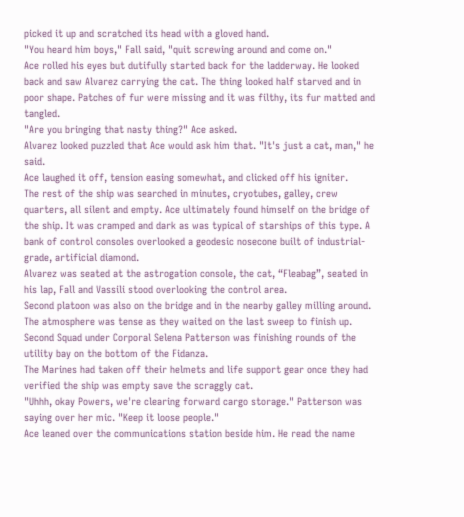picked it up and scratched its head with a gloved hand.
"You heard him boys," Fall said, "quit screwing around and come on."
Ace rolled his eyes but dutifully started back for the ladderway. He looked back and saw Alvarez carrying the cat. The thing looked half starved and in poor shape. Patches of fur were missing and it was filthy, its fur matted and tangled.
"Are you bringing that nasty thing?" Ace asked.
Alvarez looked puzzled that Ace would ask him that. "It's just a cat, man," he said.
Ace laughed it off, tension easing somewhat, and clicked off his igniter.
The rest of the ship was searched in minutes, cryotubes, galley, crew quarters, all silent and empty. Ace ultimately found himself on the bridge of the ship. It was cramped and dark as was typical of starships of this type. A bank of control consoles overlooked a geodesic nosecone built of industrial-grade, artificial diamond.
Alvarez was seated at the astrogation console, the cat, “Fleabag”, seated in his lap, Fall and Vassili stood overlooking the control area.
Second platoon was also on the bridge and in the nearby galley milling around. The atmosphere was tense as they waited on the last sweep to finish up.
Second Squad under Corporal Selena Patterson was finishing rounds of the utility bay on the bottom of the Fidanza.
The Marines had taken off their helmets and life support gear once they had verified the ship was empty save the scraggly cat.
"Uhhh, okay Powers, we're clearing forward cargo storage." Patterson was saying over her mic. "Keep it loose people."
Ace leaned over the communications station beside him. He read the name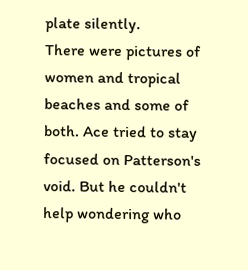plate silently.
There were pictures of women and tropical beaches and some of both. Ace tried to stay focused on Patterson's void. But he couldn't help wondering who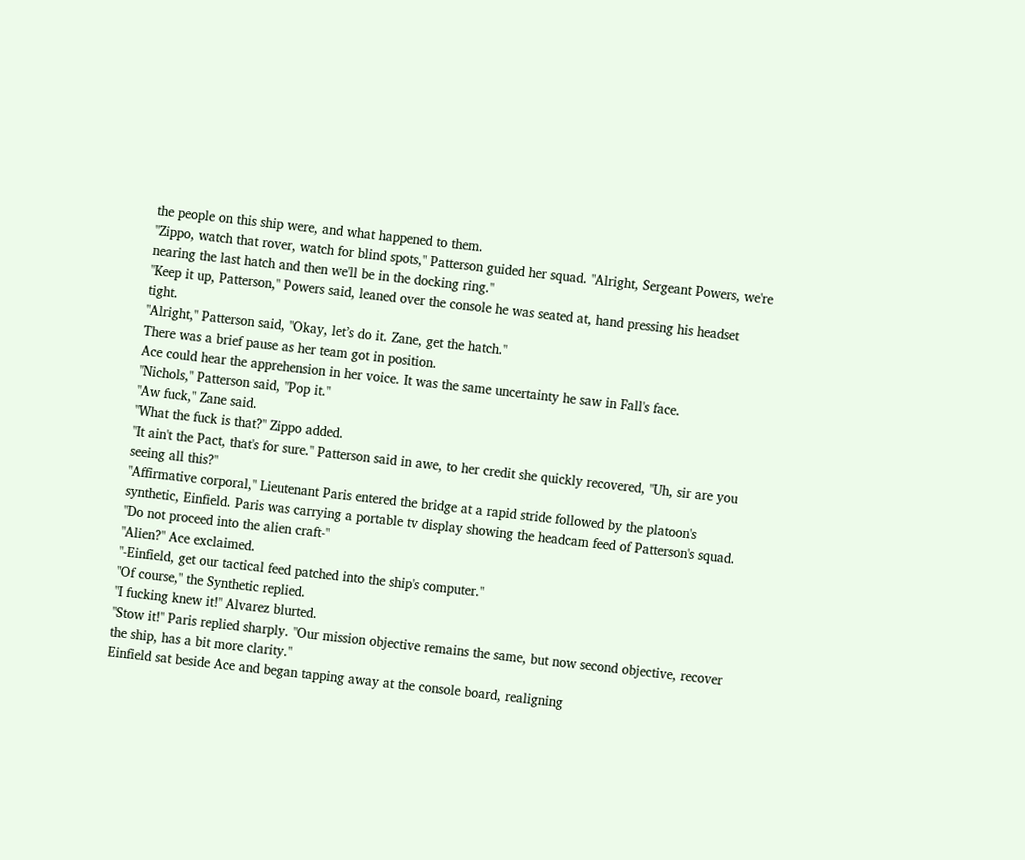the people on this ship were, and what happened to them.
"Zippo, watch that rover, watch for blind spots," Patterson guided her squad. "Alright, Sergeant Powers, we're nearing the last hatch and then we'll be in the docking ring."
"Keep it up, Patterson," Powers said, leaned over the console he was seated at, hand pressing his headset tight.
"Alright," Patterson said, "Okay, let’s do it. Zane, get the hatch."
There was a brief pause as her team got in position.
Ace could hear the apprehension in her voice. It was the same uncertainty he saw in Fall's face.
"Nichols," Patterson said, "Pop it."
"Aw fuck," Zane said.
"What the fuck is that?" Zippo added.
"It ain't the Pact, that's for sure." Patterson said in awe, to her credit she quickly recovered, "Uh, sir are you seeing all this?"
"Affirmative corporal," Lieutenant Paris entered the bridge at a rapid stride followed by the platoon's synthetic, Einfield. Paris was carrying a portable tv display showing the headcam feed of Patterson's squad. "Do not proceed into the alien craft-"
"Alien?" Ace exclaimed.
"-Einfield, get our tactical feed patched into the ship's computer."
"Of course," the Synthetic replied.
"I fucking knew it!" Alvarez blurted.
"Stow it!" Paris replied sharply. "Our mission objective remains the same, but now second objective, recover the ship, has a bit more clarity."
Einfield sat beside Ace and began tapping away at the console board, realigning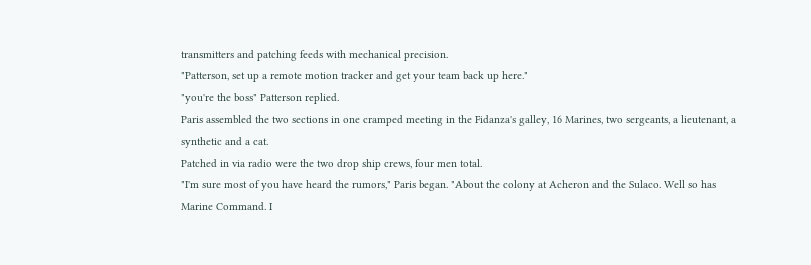transmitters and patching feeds with mechanical precision.
"Patterson, set up a remote motion tracker and get your team back up here."
"you're the boss" Patterson replied.
Paris assembled the two sections in one cramped meeting in the Fidanza's galley, 16 Marines, two sergeants, a lieutenant, a synthetic and a cat.
Patched in via radio were the two drop ship crews, four men total.
"I'm sure most of you have heard the rumors," Paris began. "About the colony at Acheron and the Sulaco. Well so has Marine Command. I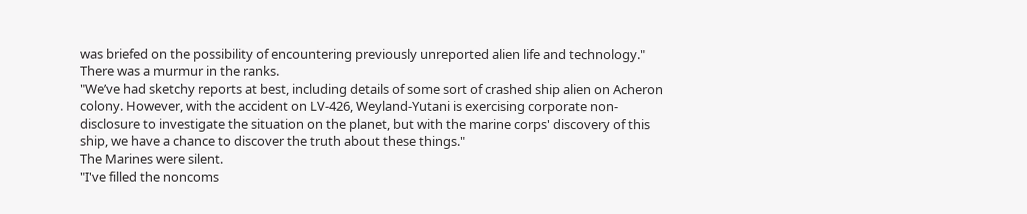was briefed on the possibility of encountering previously unreported alien life and technology."
There was a murmur in the ranks.
"We’ve had sketchy reports at best, including details of some sort of crashed ship alien on Acheron colony. However, with the accident on LV-426, Weyland-Yutani is exercising corporate non-disclosure to investigate the situation on the planet, but with the marine corps' discovery of this ship, we have a chance to discover the truth about these things."
The Marines were silent.
"I've filled the noncoms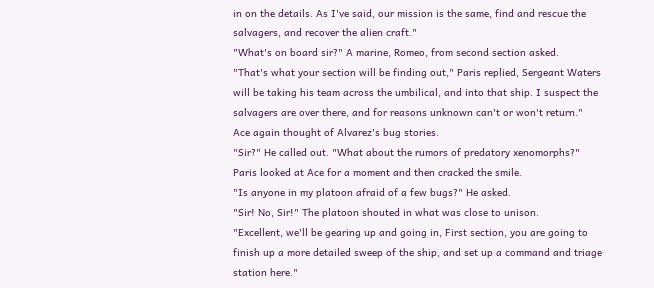in on the details. As I've said, our mission is the same, find and rescue the salvagers, and recover the alien craft."
"What's on board sir?" A marine, Romeo, from second section asked.
"That's what your section will be finding out," Paris replied, Sergeant Waters will be taking his team across the umbilical, and into that ship. I suspect the salvagers are over there, and for reasons unknown can't or won't return."
Ace again thought of Alvarez's bug stories.
"Sir?" He called out. "What about the rumors of predatory xenomorphs?"
Paris looked at Ace for a moment and then cracked the smile.
"Is anyone in my platoon afraid of a few bugs?" He asked.
"Sir! No, Sir!" The platoon shouted in what was close to unison.
"Excellent, we'll be gearing up and going in, First section, you are going to finish up a more detailed sweep of the ship, and set up a command and triage station here."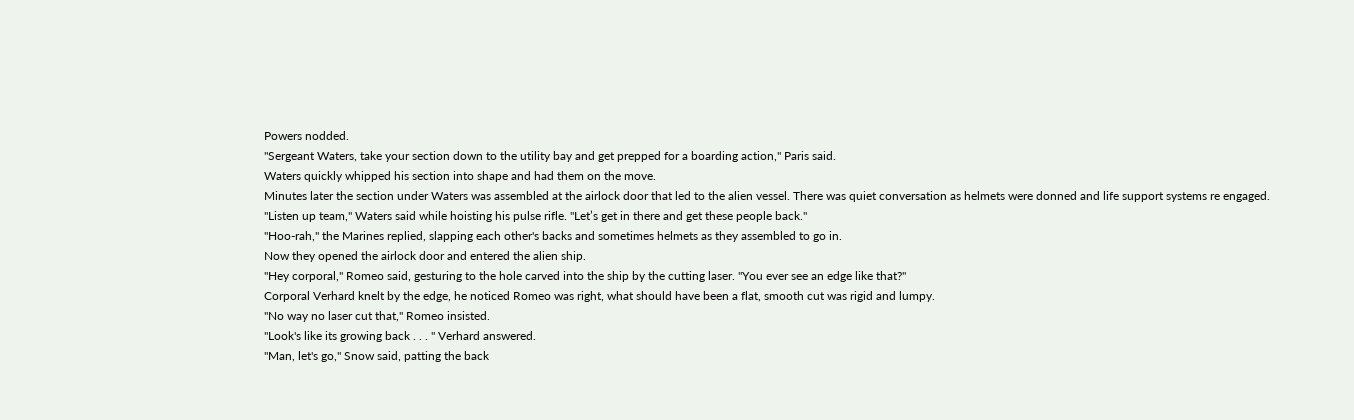Powers nodded.
"Sergeant Waters, take your section down to the utility bay and get prepped for a boarding action," Paris said.
Waters quickly whipped his section into shape and had them on the move.
Minutes later the section under Waters was assembled at the airlock door that led to the alien vessel. There was quiet conversation as helmets were donned and life support systems re engaged.
"Listen up team," Waters said while hoisting his pulse rifle. "Let’s get in there and get these people back."
"Hoo-rah," the Marines replied, slapping each other's backs and sometimes helmets as they assembled to go in.
Now they opened the airlock door and entered the alien ship.
"Hey corporal," Romeo said, gesturing to the hole carved into the ship by the cutting laser. "You ever see an edge like that?"
Corporal Verhard knelt by the edge, he noticed Romeo was right, what should have been a flat, smooth cut was rigid and lumpy.
"No way no laser cut that," Romeo insisted.
"Look's like its growing back . . . " Verhard answered.
"Man, let's go," Snow said, patting the back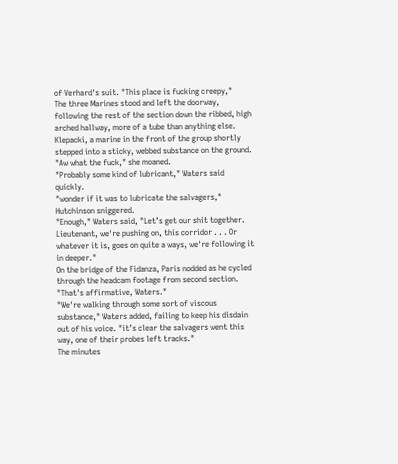of Verhard's suit. "This place is fucking creepy,"
The three Marines stood and left the doorway, following the rest of the section down the ribbed, high arched hallway, more of a tube than anything else.
Klepacki, a marine in the front of the group shortly stepped into a sticky, webbed substance on the ground.
"Aw what the fuck," she moaned.
"Probably some kind of lubricant," Waters said quickly.
"wonder if it was to lubricate the salvagers," Hutchinson sniggered.
"Enough," Waters said, "Let’s get our shit together. Lieutenant, we're pushing on, this corridor . . . Or whatever it is, goes on quite a ways, we're following it in deeper."
On the bridge of the Fidanza, Paris nodded as he cycled through the headcam footage from second section. "That's affirmative, Waters."
"We're walking through some sort of viscous substance," Waters added, failing to keep his disdain out of his voice. "it’s clear the salvagers went this way, one of their probes left tracks."
The minutes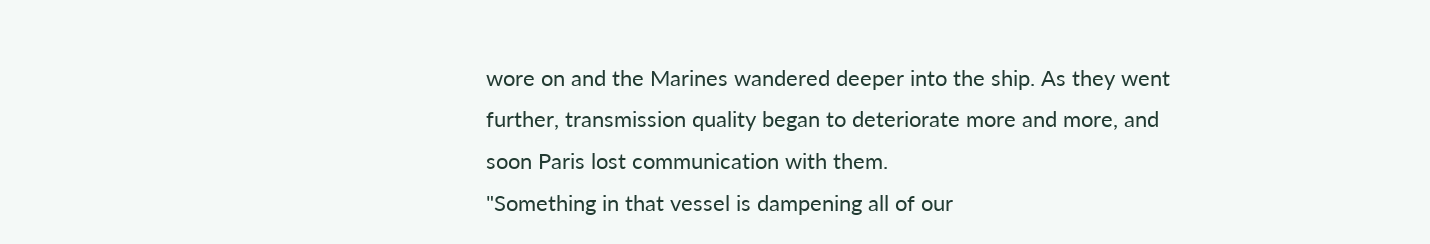wore on and the Marines wandered deeper into the ship. As they went further, transmission quality began to deteriorate more and more, and soon Paris lost communication with them.
"Something in that vessel is dampening all of our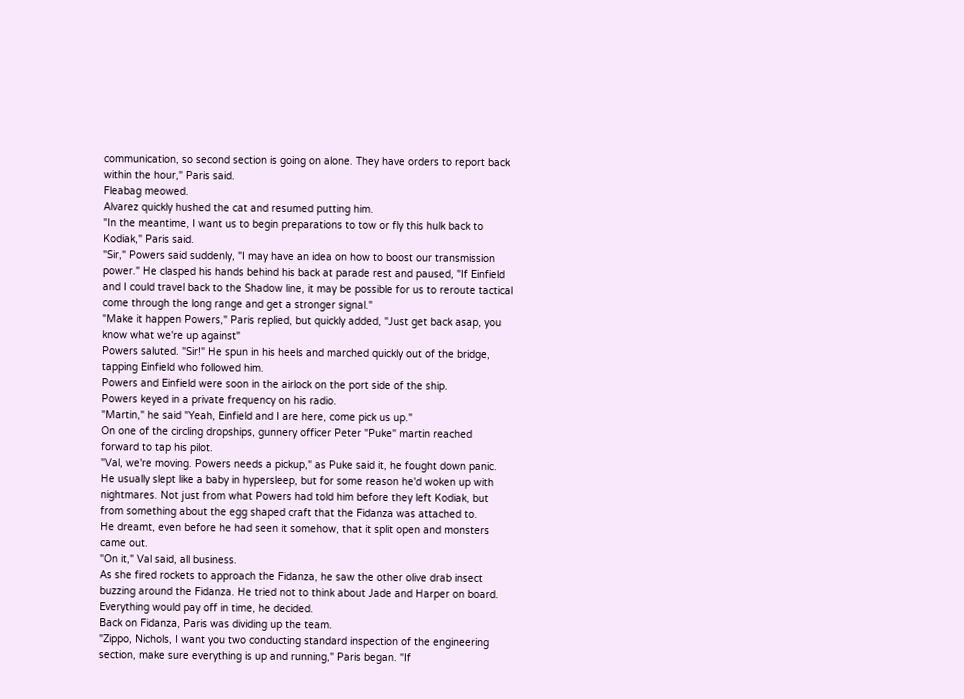communication, so second section is going on alone. They have orders to report back within the hour," Paris said.
Fleabag meowed.
Alvarez quickly hushed the cat and resumed putting him.
"In the meantime, I want us to begin preparations to tow or fly this hulk back to Kodiak," Paris said.
"Sir," Powers said suddenly, "I may have an idea on how to boost our transmission power." He clasped his hands behind his back at parade rest and paused, "If Einfield and I could travel back to the Shadow line, it may be possible for us to reroute tactical come through the long range and get a stronger signal."
"Make it happen Powers," Paris replied, but quickly added, "Just get back asap, you know what we're up against"
Powers saluted. "Sir!" He spun in his heels and marched quickly out of the bridge, tapping Einfield who followed him.
Powers and Einfield were soon in the airlock on the port side of the ship.
Powers keyed in a private frequency on his radio.
"Martin," he said "Yeah, Einfield and I are here, come pick us up."
On one of the circling dropships, gunnery officer Peter "Puke" martin reached forward to tap his pilot.
"Val, we're moving. Powers needs a pickup," as Puke said it, he fought down panic. He usually slept like a baby in hypersleep, but for some reason he'd woken up with nightmares. Not just from what Powers had told him before they left Kodiak, but from something about the egg shaped craft that the Fidanza was attached to.
He dreamt, even before he had seen it somehow, that it split open and monsters came out.
"On it," Val said, all business.
As she fired rockets to approach the Fidanza, he saw the other olive drab insect buzzing around the Fidanza. He tried not to think about Jade and Harper on board. Everything would pay off in time, he decided.
Back on Fidanza, Paris was dividing up the team.
"Zippo, Nichols, I want you two conducting standard inspection of the engineering section, make sure everything is up and running," Paris began. "If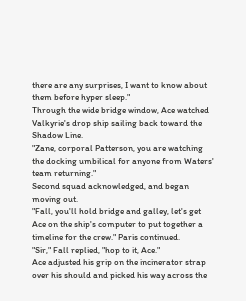there are any surprises, I want to know about them before hyper sleep."
Through the wide bridge window, Ace watched Valkyrie's drop ship sailing back toward the Shadow Line.
"Zane, corporal Patterson, you are watching the docking umbilical for anyone from Waters' team returning."
Second squad acknowledged, and began moving out.
"Fall, you'll hold bridge and galley, let's get Ace on the ship's computer to put together a timeline for the crew." Paris continued.
"Sir," Fall replied, "hop to it, Ace."
Ace adjusted his grip on the incinerator strap over his should and picked his way across the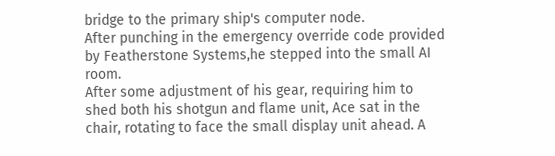bridge to the primary ship's computer node.
After punching in the emergency override code provided by Featherstone Systems,he stepped into the small AI room.
After some adjustment of his gear, requiring him to shed both his shotgun and flame unit, Ace sat in the chair, rotating to face the small display unit ahead. A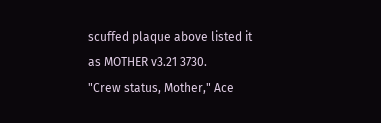scuffed plaque above listed it as MOTHER v3.21 3730.
"Crew status, Mother," Ace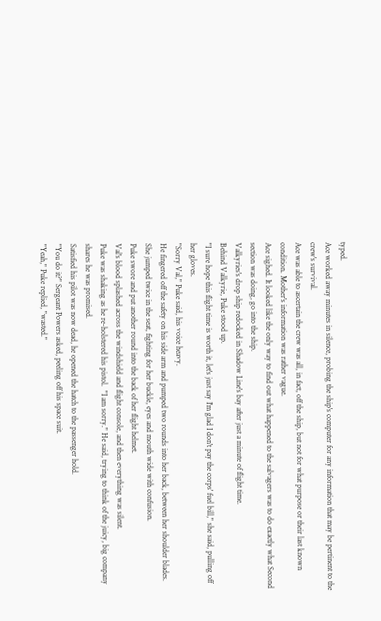typed.
Ace worked away minutes in silence, probing the ship's computer for any information that may be pertinent to the crew's survival.
Ace was able to ascertain the crew was all, in fact, off the ship, but not for what purpose or their last known condition. Mother's information was rather vague.
Ace sighed. It looked like the only way to find out what happened to the salvagers was to do exactly what Second section was doing, go into the ship.
Valkyries's drop ship redocked in Shadow Line's bay after just a minute of flight time.
Behind Valkyrie, Puke stood up.
"I sure hope this flight time is worth it, let's just say I'm glad I don't pay the corps' fuel bill," she said, pulling off her gloves.
"Sorry Val," Puke said, his voice heavy.
He fingered off the safety on his side arm and pumped two rounds into her back, between her shoulder blades.
She jumped twice in the seat, fighting for her buckle, eyes and mouth wide with confusion.
Puke swore and put another round into the back of her flight helmet.
Val's blood splashed across the windshield and flight console, and then everything was silent.
Puke was shaking as he re-holstered his pistol.  "I am sorry." He said, trying to think of the juicy, big company shares he was promised.
Satisfied his pilot was now dead, he opened the hatch to the passenger hold.
"You do it?" Sergeant Powers asked, peeling off his space suit.
"Yeah," Puke replied, "wasted."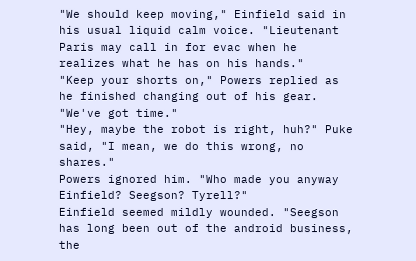"We should keep moving," Einfield said in his usual liquid calm voice. "Lieutenant Paris may call in for evac when he realizes what he has on his hands."
"Keep your shorts on," Powers replied as he finished changing out of his gear. "We've got time."
"Hey, maybe the robot is right, huh?" Puke said, "I mean, we do this wrong, no shares."
Powers ignored him. "Who made you anyway Einfield? Seegson? Tyrell?"
Einfield seemed mildly wounded. "Seegson has long been out of the android business, the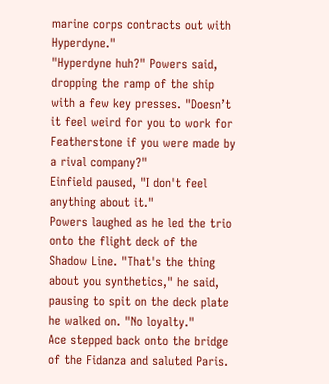marine corps contracts out with Hyperdyne."
"Hyperdyne huh?" Powers said, dropping the ramp of the ship with a few key presses. "Doesn’t it feel weird for you to work for Featherstone if you were made by a rival company?"
Einfield paused, "I don't feel anything about it."
Powers laughed as he led the trio onto the flight deck of the Shadow Line. "That's the thing about you synthetics," he said, pausing to spit on the deck plate he walked on. "No loyalty."
Ace stepped back onto the bridge of the Fidanza and saluted Paris.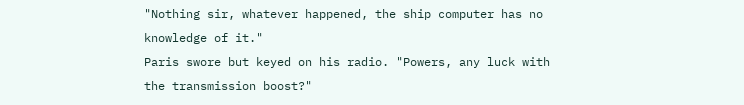"Nothing sir, whatever happened, the ship computer has no knowledge of it."
Paris swore but keyed on his radio. "Powers, any luck with the transmission boost?"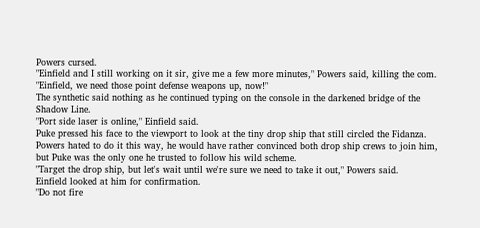Powers cursed.
"Einfield and I still working on it sir, give me a few more minutes," Powers said, killing the com. "Einfield, we need those point defense weapons up, now!"
The synthetic said nothing as he continued typing on the console in the darkened bridge of the Shadow Line.
"Port side laser is online," Einfield said.
Puke pressed his face to the viewport to look at the tiny drop ship that still circled the Fidanza.
Powers hated to do it this way, he would have rather convinced both drop ship crews to join him, but Puke was the only one he trusted to follow his wild scheme.
"Target the drop ship, but let's wait until we're sure we need to take it out," Powers said.
Einfield looked at him for confirmation.
"Do not fire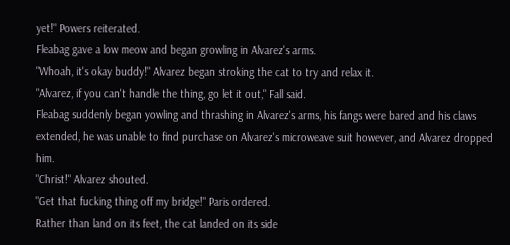yet!" Powers reiterated.
Fleabag gave a low meow and began growling in Alvarez's arms.
"Whoah, it's okay buddy!" Alvarez began stroking the cat to try and relax it.
"Alvarez, if you can't handle the thing, go let it out," Fall said.
Fleabag suddenly began yowling and thrashing in Alvarez's arms, his fangs were bared and his claws extended, he was unable to find purchase on Alvarez's microweave suit however, and Alvarez dropped him.
"Christ!" Alvarez shouted.
"Get that fucking thing off my bridge!" Paris ordered.
Rather than land on its feet, the cat landed on its side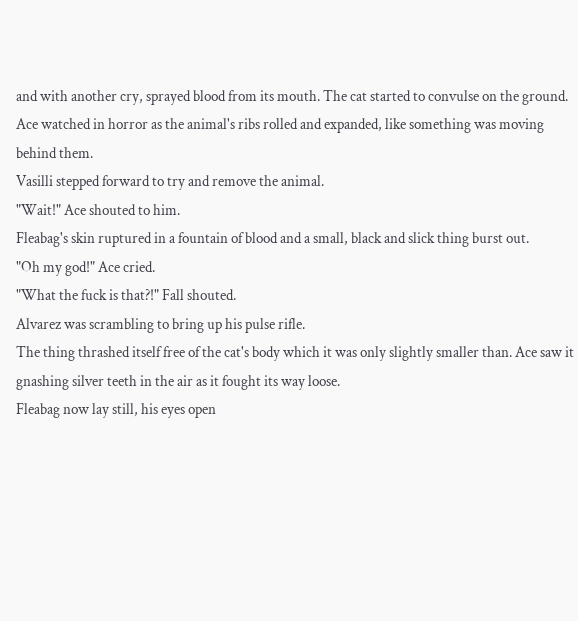and with another cry, sprayed blood from its mouth. The cat started to convulse on the ground.
Ace watched in horror as the animal's ribs rolled and expanded, like something was moving behind them.
Vasilli stepped forward to try and remove the animal.
"Wait!" Ace shouted to him.
Fleabag's skin ruptured in a fountain of blood and a small, black and slick thing burst out.
"Oh my god!" Ace cried.
"What the fuck is that?!" Fall shouted.
Alvarez was scrambling to bring up his pulse rifle.
The thing thrashed itself free of the cat's body which it was only slightly smaller than. Ace saw it gnashing silver teeth in the air as it fought its way loose.
Fleabag now lay still, his eyes open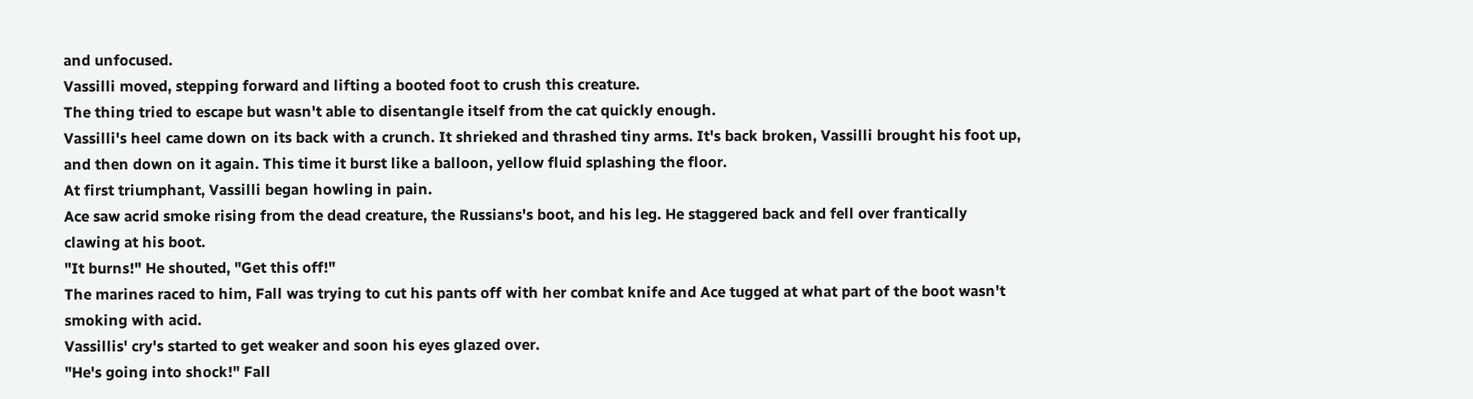and unfocused.
Vassilli moved, stepping forward and lifting a booted foot to crush this creature.
The thing tried to escape but wasn't able to disentangle itself from the cat quickly enough.
Vassilli's heel came down on its back with a crunch. It shrieked and thrashed tiny arms. It's back broken, Vassilli brought his foot up, and then down on it again. This time it burst like a balloon, yellow fluid splashing the floor.
At first triumphant, Vassilli began howling in pain.
Ace saw acrid smoke rising from the dead creature, the Russians's boot, and his leg. He staggered back and fell over frantically clawing at his boot.
"It burns!" He shouted, "Get this off!"
The marines raced to him, Fall was trying to cut his pants off with her combat knife and Ace tugged at what part of the boot wasn't smoking with acid.
Vassillis' cry's started to get weaker and soon his eyes glazed over.
"He's going into shock!" Fall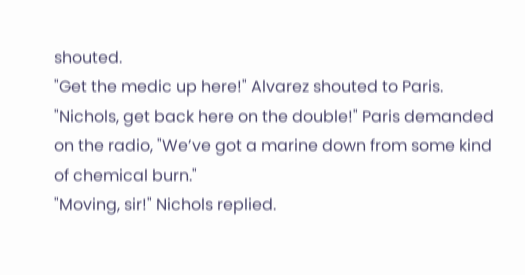shouted.
"Get the medic up here!" Alvarez shouted to Paris.
"Nichols, get back here on the double!" Paris demanded on the radio, "We’ve got a marine down from some kind of chemical burn."
"Moving, sir!" Nichols replied.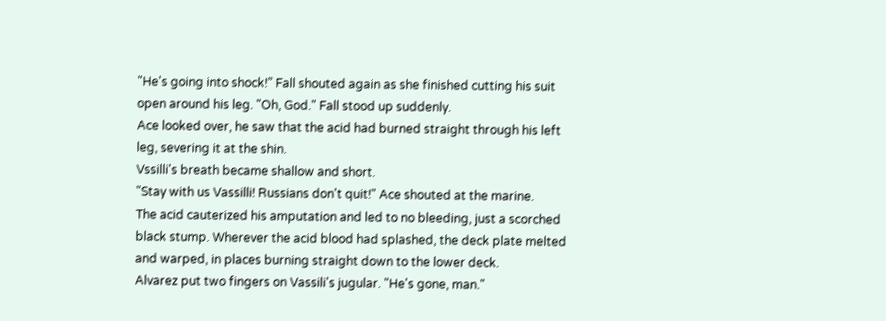"He's going into shock!” Fall shouted again as she finished cutting his suit open around his leg. "Oh, God." Fall stood up suddenly.
Ace looked over, he saw that the acid had burned straight through his left leg, severing it at the shin.
Vssilli's breath became shallow and short.
"Stay with us Vassilli! Russians don't quit!" Ace shouted at the marine.
The acid cauterized his amputation and led to no bleeding, just a scorched black stump. Wherever the acid blood had splashed, the deck plate melted and warped, in places burning straight down to the lower deck.
Alvarez put two fingers on Vassili's jugular. "He's gone, man."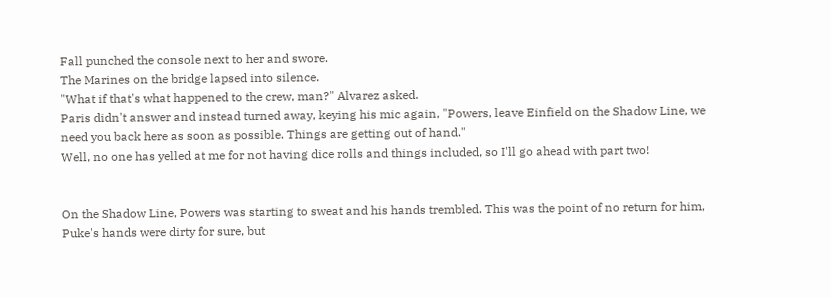Fall punched the console next to her and swore.
The Marines on the bridge lapsed into silence.
"What if that's what happened to the crew, man?" Alvarez asked.
Paris didn't answer and instead turned away, keying his mic again, "Powers, leave Einfield on the Shadow Line, we need you back here as soon as possible. Things are getting out of hand."
Well, no one has yelled at me for not having dice rolls and things included, so I'll go ahead with part two!


On the Shadow Line, Powers was starting to sweat and his hands trembled. This was the point of no return for him, Puke's hands were dirty for sure, but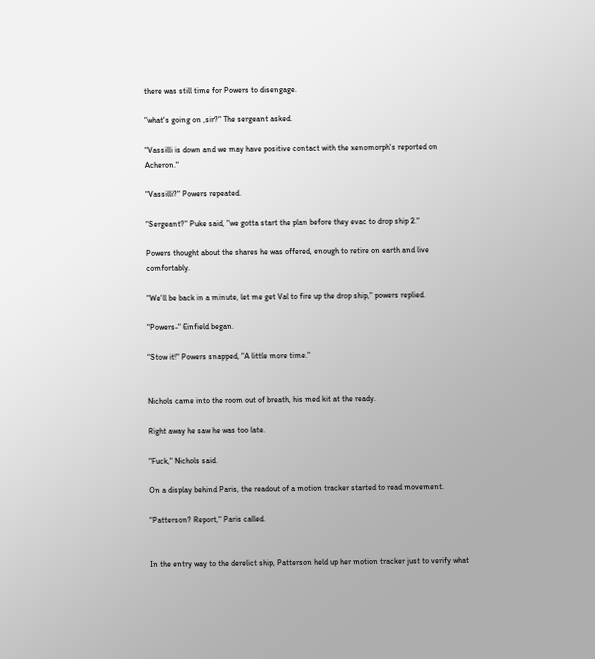there was still time for Powers to disengage.

"what's going on ,sir?" The sergeant asked.

"Vassilli is down and we may have positive contact with the xenomorph's reported on Acheron."

"Vassilli?" Powers repeated.

"Sergeant?" Puke said, "we gotta start the plan before they evac to drop ship 2."

Powers thought about the shares he was offered, enough to retire on earth and live comfortably.

"We'll be back in a minute, let me get Val to fire up the drop ship," powers replied.

"Powers-" Einfield began.

"Stow it!" Powers snapped, "A little more time."


Nichols came into the room out of breath, his med kit at the ready.

Right away he saw he was too late.

"Fuck," Nichols said.

On a display behind Paris, the readout of a motion tracker started to read movement.

"Patterson? Report," Paris called.


In the entry way to the derelict ship, Patterson held up her motion tracker just to verify what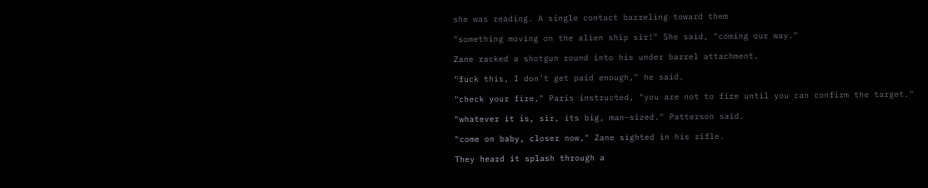she was reading. A single contact barreling toward them

"something moving on the alien ship sir!" She said, "coming our way."

Zane racked a shotgun round into his under barrel attachment.

"fuck this, I don't get paid enough," he said.

"check your fire," Paris instructed, "you are not to fire until you can confirm the target."

"whatever it is, sir, its big, man-sized." Patterson said.

"come on baby, closer now," Zane sighted in his rifle.

They heard it splash through a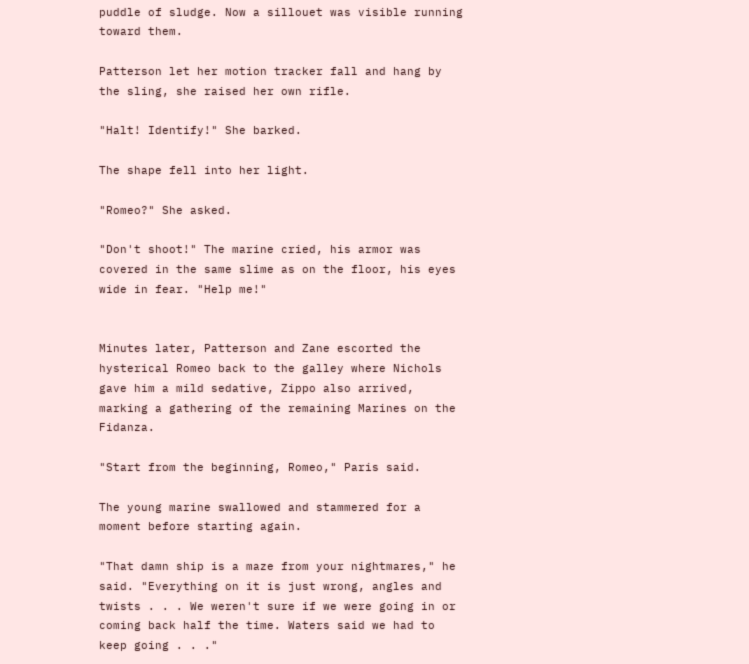puddle of sludge. Now a sillouet was visible running toward them.

Patterson let her motion tracker fall and hang by the sling, she raised her own rifle.

"Halt! Identify!" She barked.

The shape fell into her light.

"Romeo?" She asked.

"Don't shoot!" The marine cried, his armor was covered in the same slime as on the floor, his eyes wide in fear. "Help me!"


Minutes later, Patterson and Zane escorted the hysterical Romeo back to the galley where Nichols gave him a mild sedative, Zippo also arrived, marking a gathering of the remaining Marines on the Fidanza.

"Start from the beginning, Romeo," Paris said.

The young marine swallowed and stammered for a moment before starting again.

"That damn ship is a maze from your nightmares," he said. "Everything on it is just wrong, angles and twists . . . We weren't sure if we were going in or coming back half the time. Waters said we had to keep going . . ."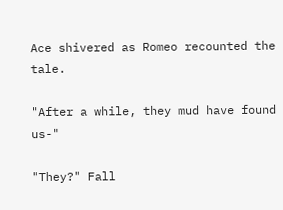Ace shivered as Romeo recounted the tale.

"After a while, they mud have found us-"

"They?" Fall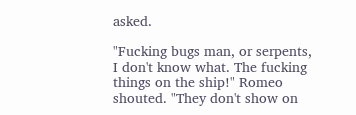asked.

"Fucking bugs man, or serpents, I don't know what. The fucking things on the ship!" Romeo shouted. "They don't show on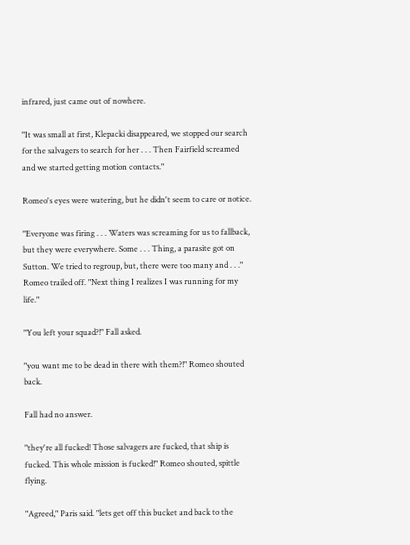infrared, just came out of nowhere.

"It was small at first, Klepacki disappeared, we stopped our search for the salvagers to search for her . . . Then Fairfield screamed and we started getting motion contacts."

Romeo's eyes were watering, but he didn't seem to care or notice.

"Everyone was firing . . . Waters was screaming for us to fallback, but they were everywhere. Some . . . Thing, a parasite got on Sutton. We tried to regroup, but, there were too many and . . ." Romeo trailed off. "Next thing I realizes I was running for my life."

"You left your squad?!" Fall asked.

"you want me to be dead in there with them?!" Romeo shouted back.

Fall had no answer.

"they're all fucked! Those salvagers are fucked, that ship is fucked. This whole mission is fucked!" Romeo shouted, spittle flying.

"Agreed," Paris said. "lets get off this bucket and back to the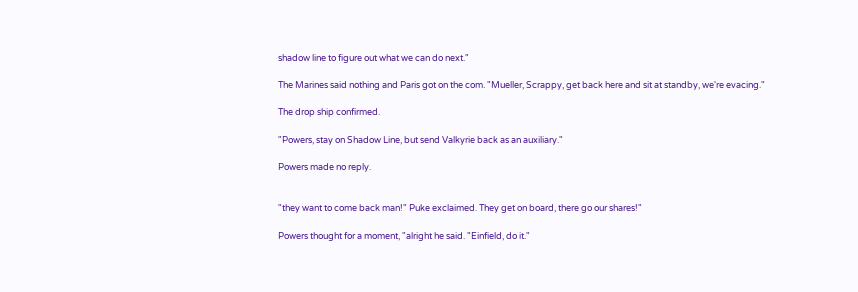shadow line to figure out what we can do next."

The Marines said nothing and Paris got on the com. "Mueller, Scrappy, get back here and sit at standby, we're evacing."

The drop ship confirmed.

"Powers, stay on Shadow Line, but send Valkyrie back as an auxiliary."

Powers made no reply.


"they want to come back man!" Puke exclaimed. They get on board, there go our shares!"

Powers thought for a moment, "alright he said. "Einfield, do it."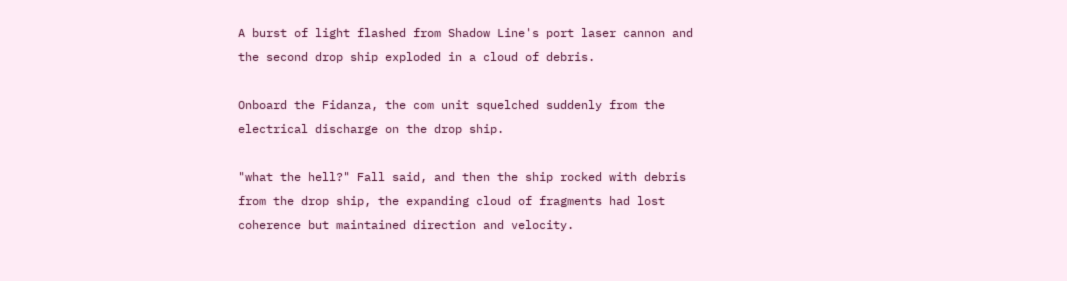A burst of light flashed from Shadow Line's port laser cannon and the second drop ship exploded in a cloud of debris.

Onboard the Fidanza, the com unit squelched suddenly from the electrical discharge on the drop ship.

"what the hell?" Fall said, and then the ship rocked with debris from the drop ship, the expanding cloud of fragments had lost coherence but maintained direction and velocity.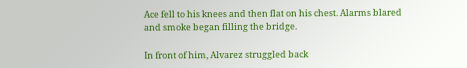Ace fell to his knees and then flat on his chest. Alarms blared and smoke began filling the bridge.

In front of him, Alvarez struggled back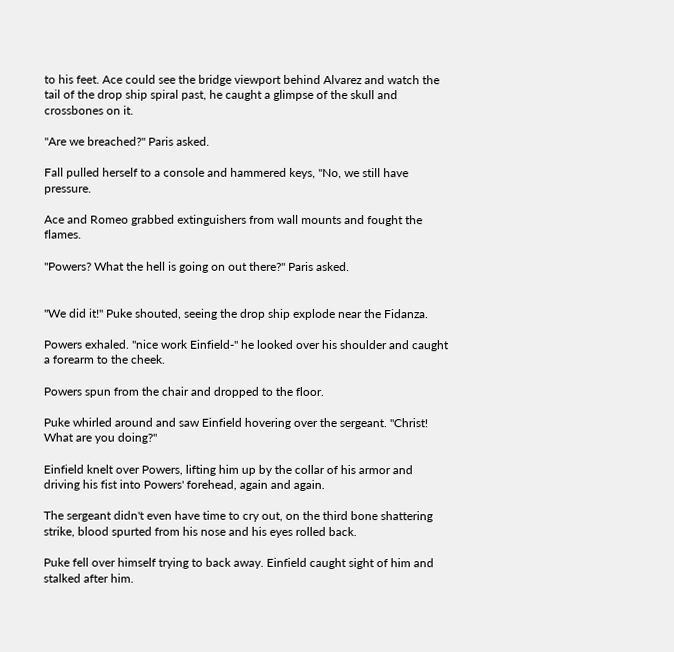to his feet. Ace could see the bridge viewport behind Alvarez and watch the tail of the drop ship spiral past, he caught a glimpse of the skull and crossbones on it.

"Are we breached?" Paris asked.

Fall pulled herself to a console and hammered keys, "No, we still have pressure.

Ace and Romeo grabbed extinguishers from wall mounts and fought the flames.

"Powers? What the hell is going on out there?" Paris asked.


"We did it!" Puke shouted, seeing the drop ship explode near the Fidanza.

Powers exhaled. "nice work Einfield-" he looked over his shoulder and caught a forearm to the cheek.

Powers spun from the chair and dropped to the floor.

Puke whirled around and saw Einfield hovering over the sergeant. "Christ! What are you doing?"

Einfield knelt over Powers, lifting him up by the collar of his armor and driving his fist into Powers' forehead, again and again.

The sergeant didn't even have time to cry out, on the third bone shattering strike, blood spurted from his nose and his eyes rolled back.

Puke fell over himself trying to back away. Einfield caught sight of him and stalked after him.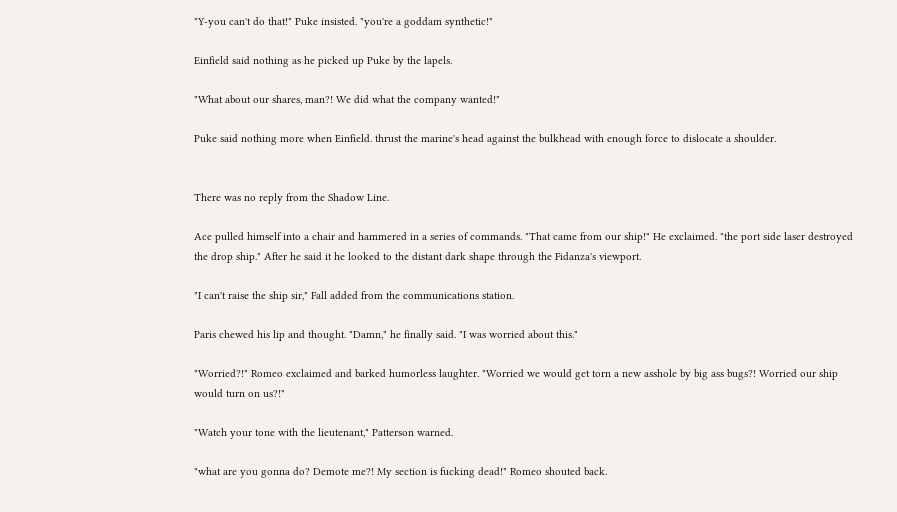"Y-you can't do that!" Puke insisted. "you're a goddam synthetic!"

Einfield said nothing as he picked up Puke by the lapels.

"What about our shares, man?! We did what the company wanted!"

Puke said nothing more when Einfield. thrust the marine's head against the bulkhead with enough force to dislocate a shoulder.


There was no reply from the Shadow Line.

Ace pulled himself into a chair and hammered in a series of commands. "That came from our ship!" He exclaimed. "the port side laser destroyed the drop ship." After he said it he looked to the distant dark shape through the Fidanza's viewport.

"I can't raise the ship sir," Fall added from the communications station.

Paris chewed his lip and thought. "Damn," he finally said. "I was worried about this."

"Worried?!" Romeo exclaimed and barked humorless laughter. "Worried we would get torn a new asshole by big ass bugs?! Worried our ship would turn on us?!"

"Watch your tone with the lieutenant," Patterson warned.

"what are you gonna do? Demote me?! My section is fucking dead!" Romeo shouted back.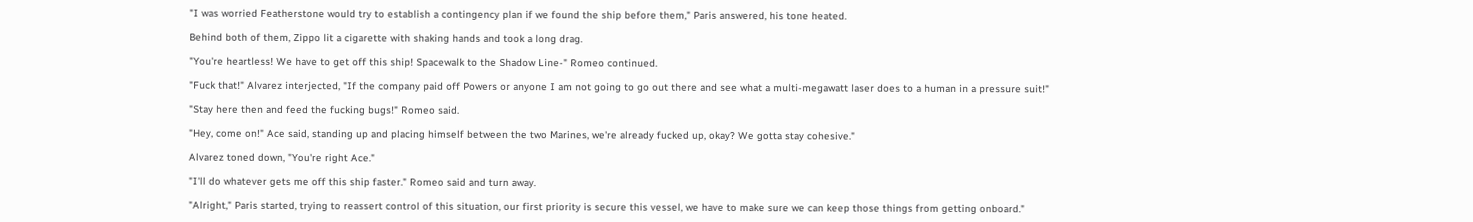"I was worried Featherstone would try to establish a contingency plan if we found the ship before them," Paris answered, his tone heated.

Behind both of them, Zippo lit a cigarette with shaking hands and took a long drag.

"You're heartless! We have to get off this ship! Spacewalk to the Shadow Line-" Romeo continued.

"Fuck that!" Alvarez interjected, "If the company paid off Powers or anyone I am not going to go out there and see what a multi-megawatt laser does to a human in a pressure suit!"

"Stay here then and feed the fucking bugs!" Romeo said.

"Hey, come on!" Ace said, standing up and placing himself between the two Marines, we're already fucked up, okay? We gotta stay cohesive."

Alvarez toned down, "You're right Ace."

"I'll do whatever gets me off this ship faster." Romeo said and turn away.

"Alright," Paris started, trying to reassert control of this situation, our first priority is secure this vessel, we have to make sure we can keep those things from getting onboard."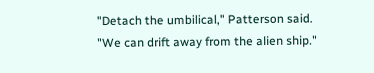"Detach the umbilical," Patterson said. "We can drift away from the alien ship."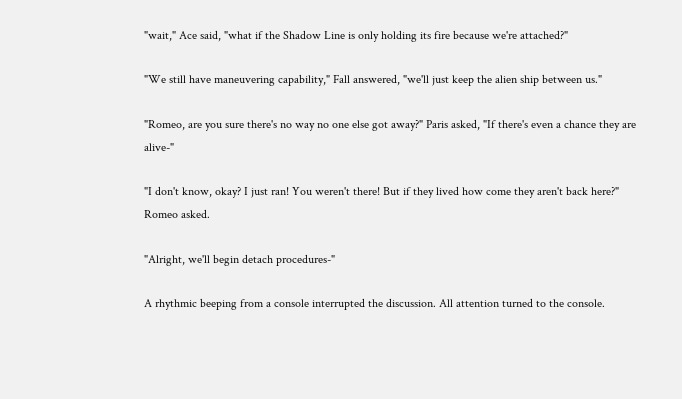"wait," Ace said, "what if the Shadow Line is only holding its fire because we're attached?"

"We still have maneuvering capability," Fall answered, "we'll just keep the alien ship between us."

"Romeo, are you sure there's no way no one else got away?" Paris asked, "If there's even a chance they are alive-"

"I don't know, okay? I just ran! You weren't there! But if they lived how come they aren't back here?" Romeo asked.

"Alright, we'll begin detach procedures-"

A rhythmic beeping from a console interrupted the discussion. All attention turned to the console.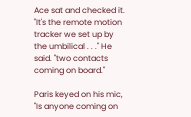Ace sat and checked it. "It's the remote motion tracker we set up by the umbilical . . ." He said. "two contacts coming on board."

Paris keyed on his mic, "Is anyone coming on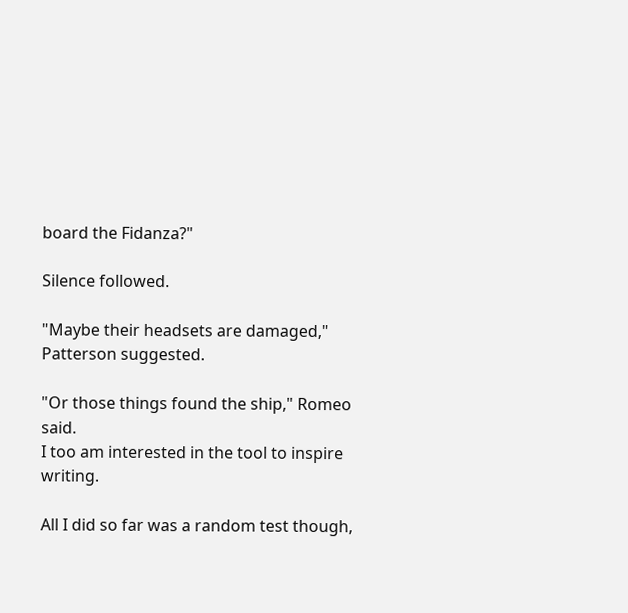board the Fidanza?"

Silence followed.

"Maybe their headsets are damaged," Patterson suggested.

"Or those things found the ship," Romeo said.
I too am interested in the tool to inspire writing.

All I did so far was a random test though,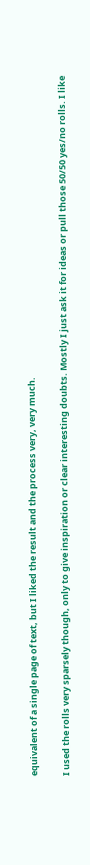equivalent of a single page of text, but I liked the result and the process very, very much.

I used the rolls very sparsely though, only to give inspiration or clear interesting doubts. Mostly I just ask it for ideas or pull those 50/50 yes/no rolls. I like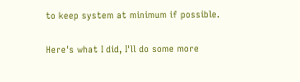to keep system at minimum if possible.

Here's what I did, I'll do some more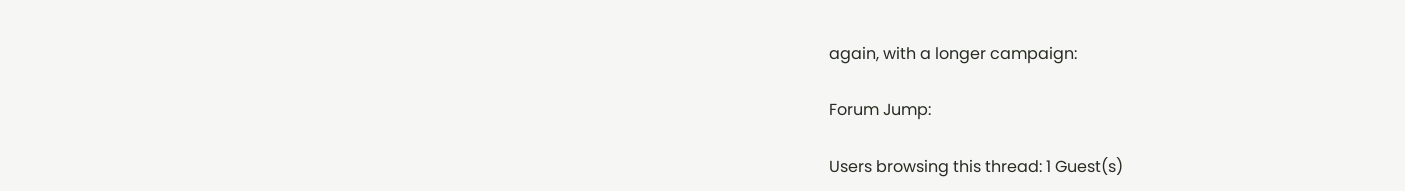again, with a longer campaign:

Forum Jump:

Users browsing this thread: 1 Guest(s)